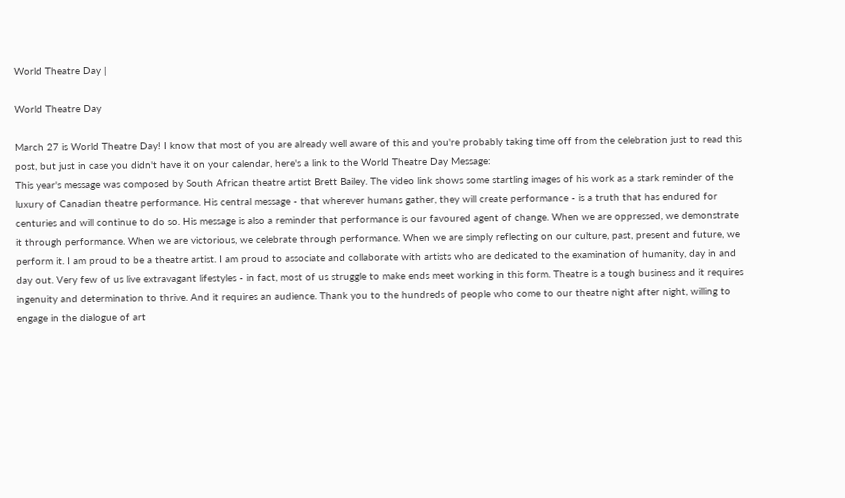World Theatre Day |

World Theatre Day

March 27 is World Theatre Day! I know that most of you are already well aware of this and you're probably taking time off from the celebration just to read this post, but just in case you didn't have it on your calendar, here's a link to the World Theatre Day Message:
This year's message was composed by South African theatre artist Brett Bailey. The video link shows some startling images of his work as a stark reminder of the luxury of Canadian theatre performance. His central message - that wherever humans gather, they will create performance - is a truth that has endured for centuries and will continue to do so. His message is also a reminder that performance is our favoured agent of change. When we are oppressed, we demonstrate it through performance. When we are victorious, we celebrate through performance. When we are simply reflecting on our culture, past, present and future, we perform it. I am proud to be a theatre artist. I am proud to associate and collaborate with artists who are dedicated to the examination of humanity, day in and day out. Very few of us live extravagant lifestyles - in fact, most of us struggle to make ends meet working in this form. Theatre is a tough business and it requires ingenuity and determination to thrive. And it requires an audience. Thank you to the hundreds of people who come to our theatre night after night, willing to engage in the dialogue of art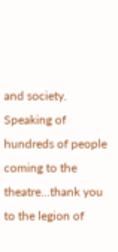and society. Speaking of hundreds of people coming to the theatre...thank you to the legion of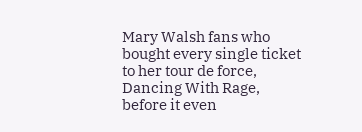Mary Walsh fans who bought every single ticket to her tour de force, Dancing With Rage, before it even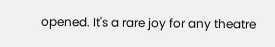opened. It's a rare joy for any theatre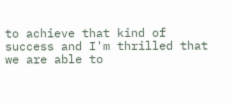to achieve that kind of success and I'm thrilled that we are able to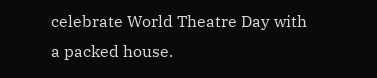celebrate World Theatre Day with a packed house.